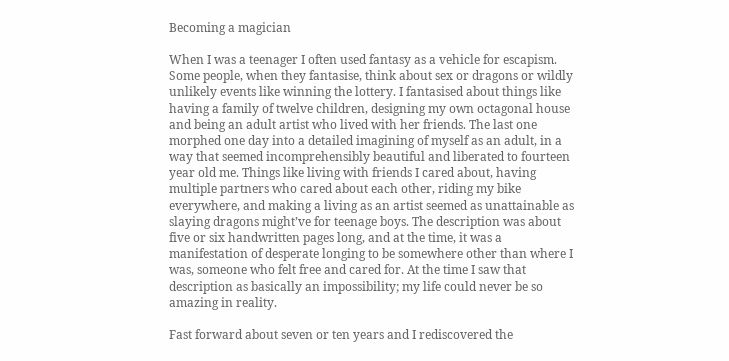Becoming a magician

When I was a teenager I often used fantasy as a vehicle for escapism. Some people, when they fantasise, think about sex or dragons or wildly unlikely events like winning the lottery. I fantasised about things like having a family of twelve children, designing my own octagonal house and being an adult artist who lived with her friends. The last one morphed one day into a detailed imagining of myself as an adult, in a way that seemed incomprehensibly beautiful and liberated to fourteen year old me. Things like living with friends I cared about, having multiple partners who cared about each other, riding my bike everywhere, and making a living as an artist seemed as unattainable as slaying dragons might’ve for teenage boys. The description was about five or six handwritten pages long, and at the time, it was a manifestation of desperate longing to be somewhere other than where I was, someone who felt free and cared for. At the time I saw that description as basically an impossibility; my life could never be so amazing in reality.

Fast forward about seven or ten years and I rediscovered the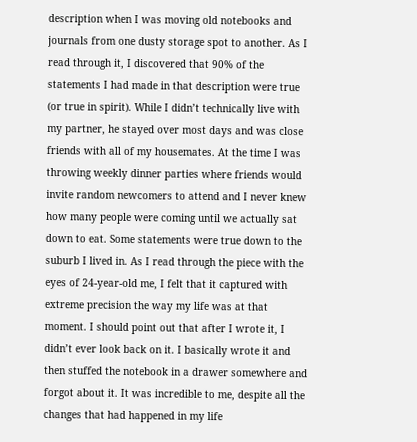description when I was moving old notebooks and journals from one dusty storage spot to another. As I read through it, I discovered that 90% of the statements I had made in that description were true (or true in spirit). While I didn’t technically live with my partner, he stayed over most days and was close friends with all of my housemates. At the time I was throwing weekly dinner parties where friends would invite random newcomers to attend and I never knew how many people were coming until we actually sat down to eat. Some statements were true down to the suburb I lived in. As I read through the piece with the eyes of 24-year-old me, I felt that it captured with extreme precision the way my life was at that moment. I should point out that after I wrote it, I didn’t ever look back on it. I basically wrote it and then stuffed the notebook in a drawer somewhere and forgot about it. It was incredible to me, despite all the changes that had happened in my life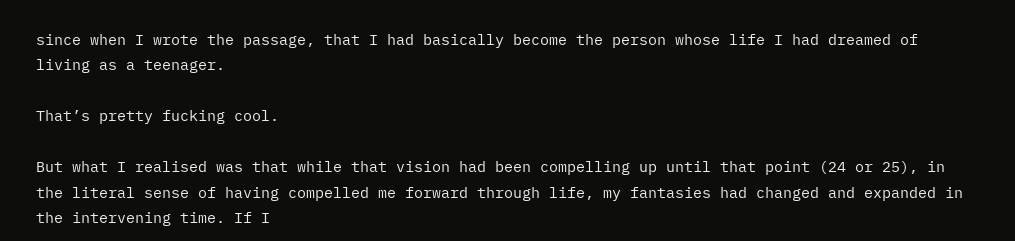since when I wrote the passage, that I had basically become the person whose life I had dreamed of living as a teenager.

That’s pretty fucking cool.

But what I realised was that while that vision had been compelling up until that point (24 or 25), in the literal sense of having compelled me forward through life, my fantasies had changed and expanded in the intervening time. If I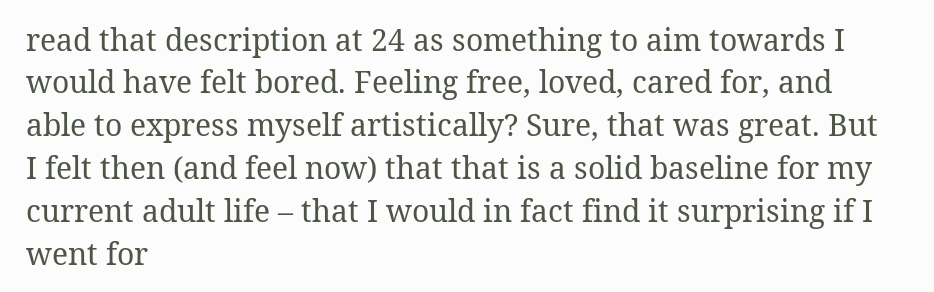read that description at 24 as something to aim towards I would have felt bored. Feeling free, loved, cared for, and able to express myself artistically? Sure, that was great. But I felt then (and feel now) that that is a solid baseline for my current adult life – that I would in fact find it surprising if I went for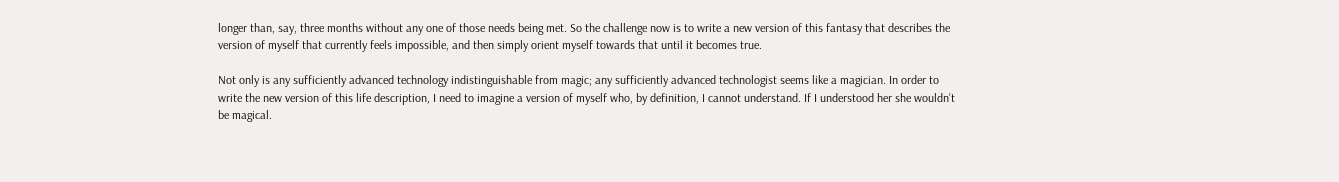longer than, say, three months without any one of those needs being met. So the challenge now is to write a new version of this fantasy that describes the version of myself that currently feels impossible, and then simply orient myself towards that until it becomes true.

Not only is any sufficiently advanced technology indistinguishable from magic; any sufficiently advanced technologist seems like a magician. In order to write the new version of this life description, I need to imagine a version of myself who, by definition, I cannot understand. If I understood her she wouldn’t be magical.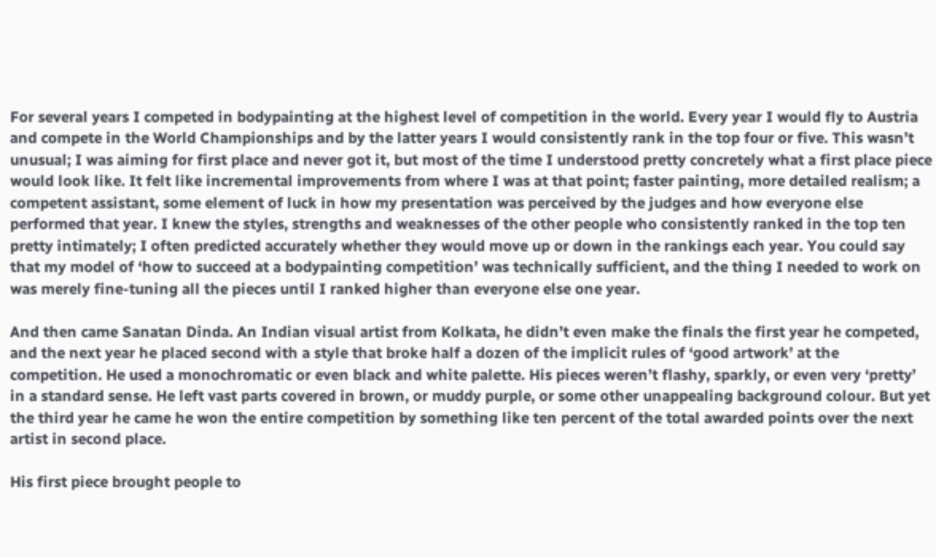For several years I competed in bodypainting at the highest level of competition in the world. Every year I would fly to Austria and compete in the World Championships and by the latter years I would consistently rank in the top four or five. This wasn’t unusual; I was aiming for first place and never got it, but most of the time I understood pretty concretely what a first place piece would look like. It felt like incremental improvements from where I was at that point; faster painting, more detailed realism; a competent assistant, some element of luck in how my presentation was perceived by the judges and how everyone else performed that year. I knew the styles, strengths and weaknesses of the other people who consistently ranked in the top ten pretty intimately; I often predicted accurately whether they would move up or down in the rankings each year. You could say that my model of ‘how to succeed at a bodypainting competition’ was technically sufficient, and the thing I needed to work on was merely fine-tuning all the pieces until I ranked higher than everyone else one year.

And then came Sanatan Dinda. An Indian visual artist from Kolkata, he didn’t even make the finals the first year he competed, and the next year he placed second with a style that broke half a dozen of the implicit rules of ‘good artwork’ at the competition. He used a monochromatic or even black and white palette. His pieces weren’t flashy, sparkly, or even very ‘pretty’ in a standard sense. He left vast parts covered in brown, or muddy purple, or some other unappealing background colour. But yet the third year he came he won the entire competition by something like ten percent of the total awarded points over the next artist in second place.

His first piece brought people to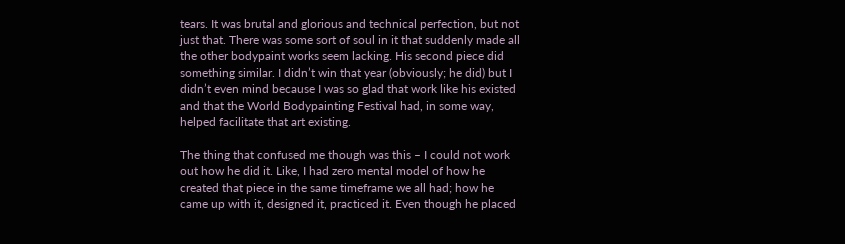tears. It was brutal and glorious and technical perfection, but not just that. There was some sort of soul in it that suddenly made all the other bodypaint works seem lacking. His second piece did something similar. I didn’t win that year (obviously; he did) but I didn’t even mind because I was so glad that work like his existed and that the World Bodypainting Festival had, in some way, helped facilitate that art existing.

The thing that confused me though was this – I could not work out how he did it. Like, I had zero mental model of how he created that piece in the same timeframe we all had; how he came up with it, designed it, practiced it. Even though he placed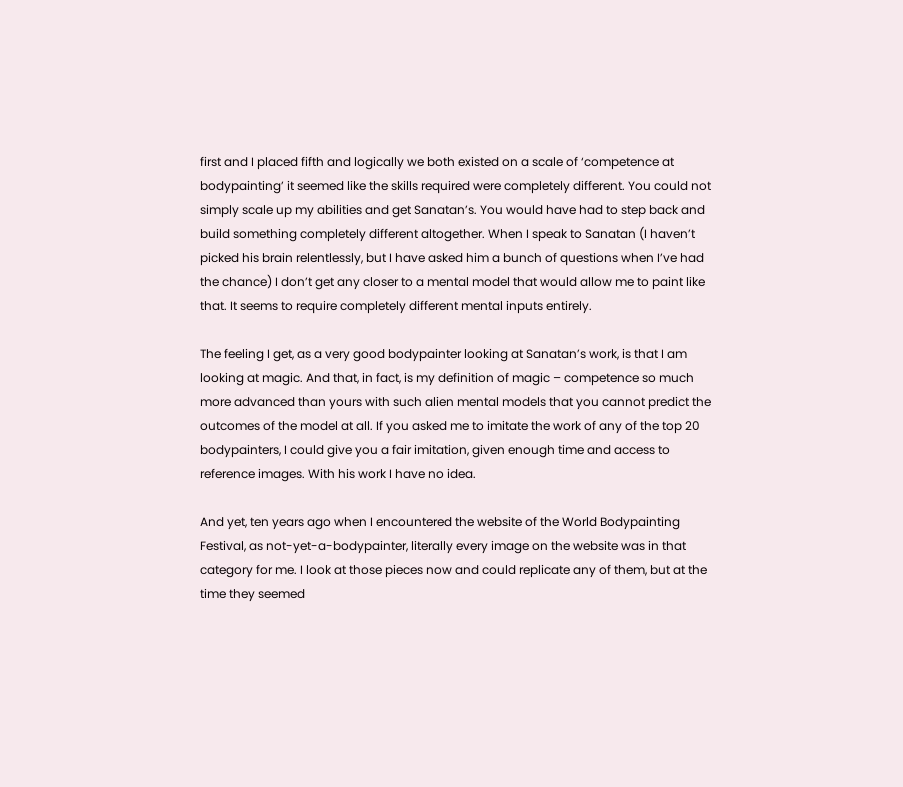first and I placed fifth and logically we both existed on a scale of ‘competence at bodypainting’ it seemed like the skills required were completely different. You could not simply scale up my abilities and get Sanatan’s. You would have had to step back and build something completely different altogether. When I speak to Sanatan (I haven’t picked his brain relentlessly, but I have asked him a bunch of questions when I’ve had the chance) I don’t get any closer to a mental model that would allow me to paint like that. It seems to require completely different mental inputs entirely.

The feeling I get, as a very good bodypainter looking at Sanatan’s work, is that I am looking at magic. And that, in fact, is my definition of magic – competence so much more advanced than yours with such alien mental models that you cannot predict the outcomes of the model at all. If you asked me to imitate the work of any of the top 20 bodypainters, I could give you a fair imitation, given enough time and access to reference images. With his work I have no idea.

And yet, ten years ago when I encountered the website of the World Bodypainting Festival, as not-yet-a-bodypainter, literally every image on the website was in that category for me. I look at those pieces now and could replicate any of them, but at the time they seemed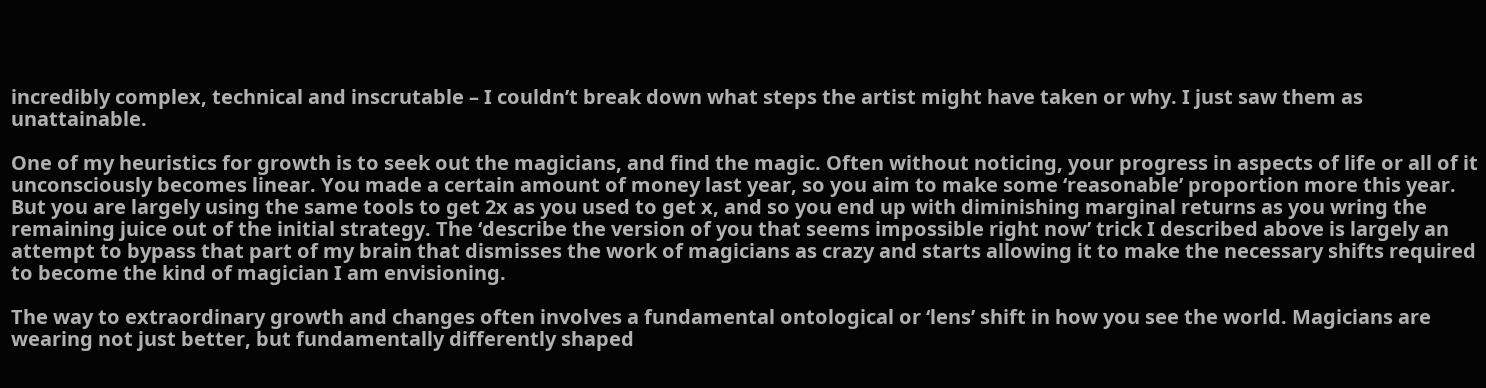incredibly complex, technical and inscrutable – I couldn’t break down what steps the artist might have taken or why. I just saw them as unattainable.

One of my heuristics for growth is to seek out the magicians, and find the magic. Often without noticing, your progress in aspects of life or all of it unconsciously becomes linear. You made a certain amount of money last year, so you aim to make some ‘reasonable’ proportion more this year. But you are largely using the same tools to get 2x as you used to get x, and so you end up with diminishing marginal returns as you wring the remaining juice out of the initial strategy. The ‘describe the version of you that seems impossible right now’ trick I described above is largely an attempt to bypass that part of my brain that dismisses the work of magicians as crazy and starts allowing it to make the necessary shifts required to become the kind of magician I am envisioning.

The way to extraordinary growth and changes often involves a fundamental ontological or ‘lens’ shift in how you see the world. Magicians are wearing not just better, but fundamentally differently shaped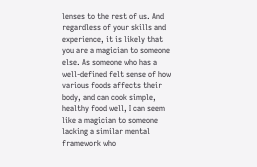lenses to the rest of us. And regardless of your skills and experience, it is likely that you are a magician to someone else. As someone who has a well-defined felt sense of how various foods affects their body, and can cook simple, healthy food well, I can seem like a magician to someone lacking a similar mental framework who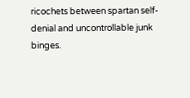ricochets between spartan self-denial and uncontrollable junk binges.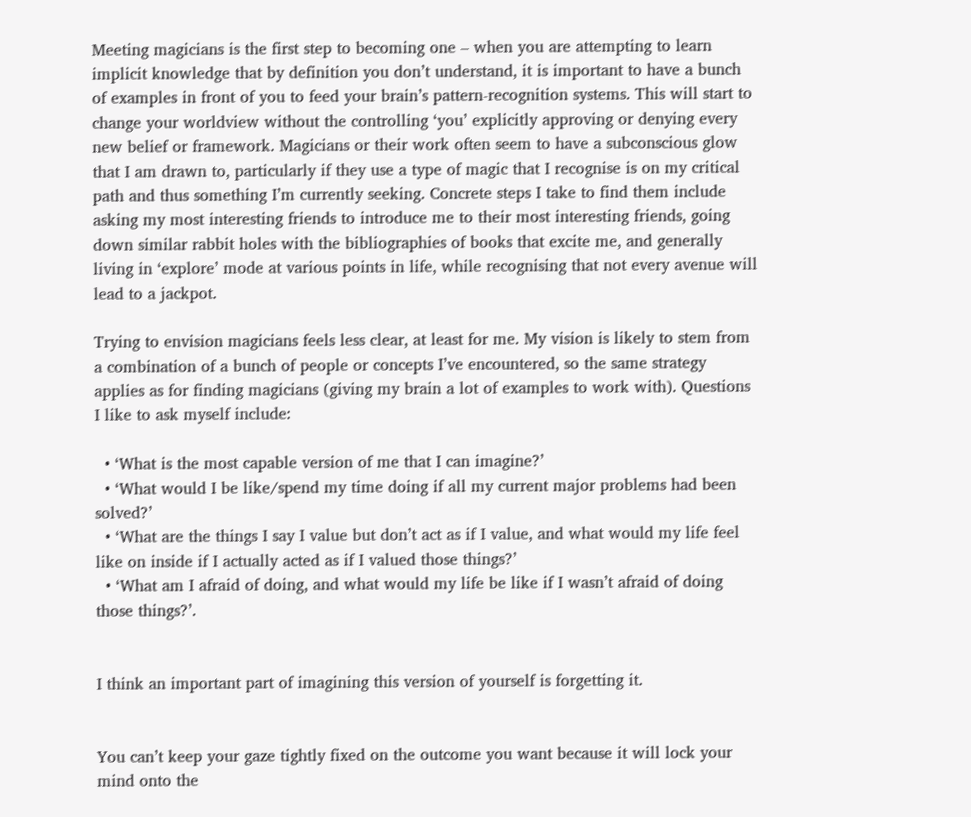Meeting magicians is the first step to becoming one – when you are attempting to learn implicit knowledge that by definition you don’t understand, it is important to have a bunch of examples in front of you to feed your brain’s pattern-recognition systems. This will start to change your worldview without the controlling ‘you’ explicitly approving or denying every new belief or framework. Magicians or their work often seem to have a subconscious glow that I am drawn to, particularly if they use a type of magic that I recognise is on my critical path and thus something I’m currently seeking. Concrete steps I take to find them include asking my most interesting friends to introduce me to their most interesting friends, going down similar rabbit holes with the bibliographies of books that excite me, and generally living in ‘explore’ mode at various points in life, while recognising that not every avenue will lead to a jackpot.

Trying to envision magicians feels less clear, at least for me. My vision is likely to stem from a combination of a bunch of people or concepts I’ve encountered, so the same strategy applies as for finding magicians (giving my brain a lot of examples to work with). Questions I like to ask myself include:

  • ‘What is the most capable version of me that I can imagine?’
  • ‘What would I be like/spend my time doing if all my current major problems had been solved?’
  • ‘What are the things I say I value but don’t act as if I value, and what would my life feel like on inside if I actually acted as if I valued those things?’
  • ‘What am I afraid of doing, and what would my life be like if I wasn’t afraid of doing those things?’.


I think an important part of imagining this version of yourself is forgetting it.


You can’t keep your gaze tightly fixed on the outcome you want because it will lock your mind onto the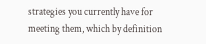strategies you currently have for meeting them, which by definition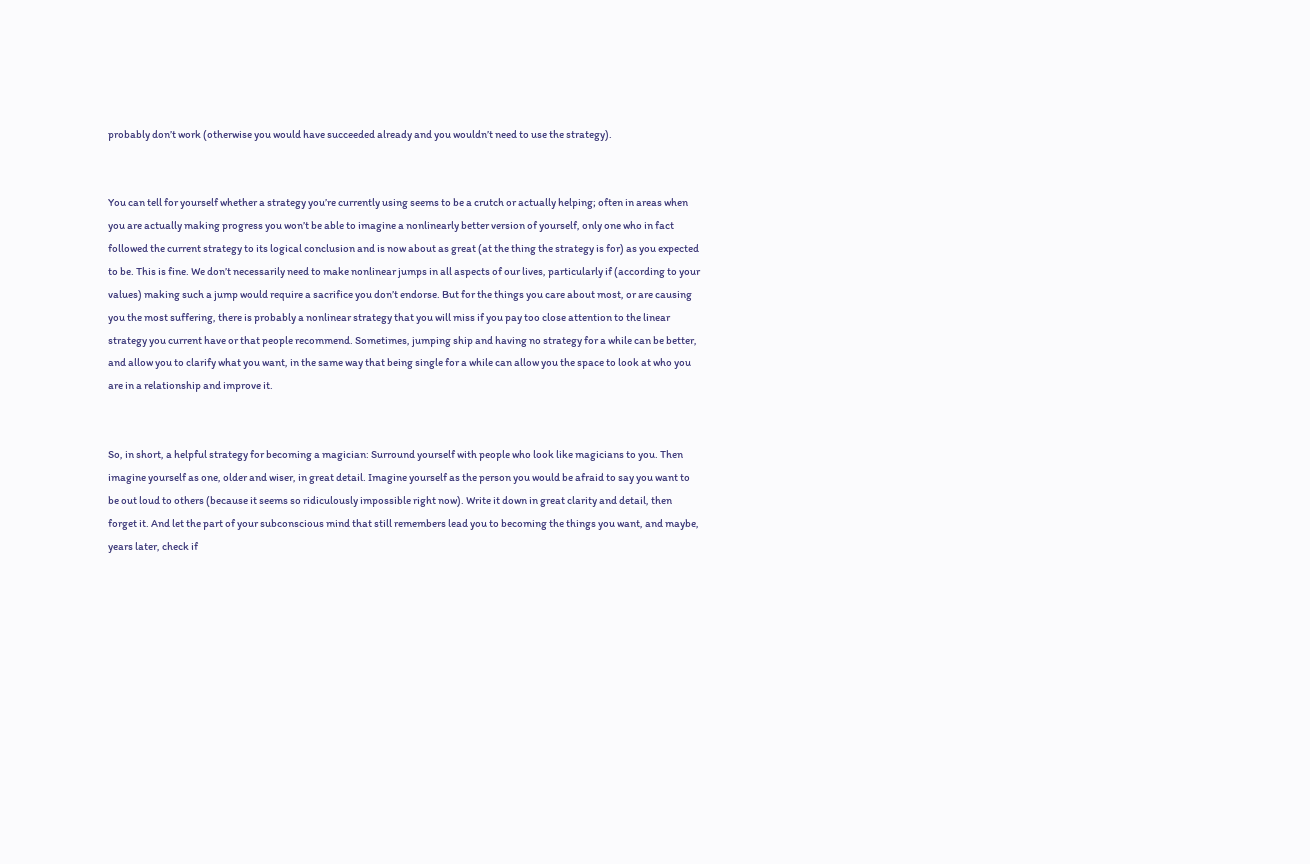probably don’t work (otherwise you would have succeeded already and you wouldn’t need to use the strategy).


You can tell for yourself whether a strategy you’re currently using seems to be a crutch or actually helping; often in areas when you are actually making progress you won’t be able to imagine a nonlinearly better version of yourself, only one who in fact followed the current strategy to its logical conclusion and is now about as great (at the thing the strategy is for) as you expected to be. This is fine. We don’t necessarily need to make nonlinear jumps in all aspects of our lives, particularly if (according to your values) making such a jump would require a sacrifice you don’t endorse. But for the things you care about most, or are causing you the most suffering, there is probably a nonlinear strategy that you will miss if you pay too close attention to the linear strategy you current have or that people recommend. Sometimes, jumping ship and having no strategy for a while can be better, and allow you to clarify what you want, in the same way that being single for a while can allow you the space to look at who you are in a relationship and improve it.


So, in short, a helpful strategy for becoming a magician: Surround yourself with people who look like magicians to you. Then imagine yourself as one, older and wiser, in great detail. Imagine yourself as the person you would be afraid to say you want to be out loud to others (because it seems so ridiculously impossible right now). Write it down in great clarity and detail, then forget it. And let the part of your subconscious mind that still remembers lead you to becoming the things you want, and maybe, years later, check if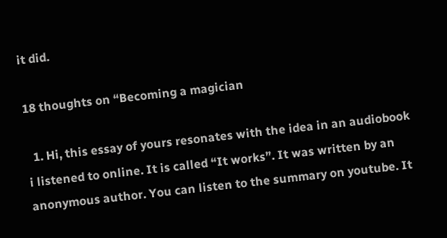it did.

18 thoughts on “Becoming a magician

  1. Hi, this essay of yours resonates with the idea in an audiobook i listened to online. It is called “It works”. It was written by an anonymous author. You can listen to the summary on youtube. It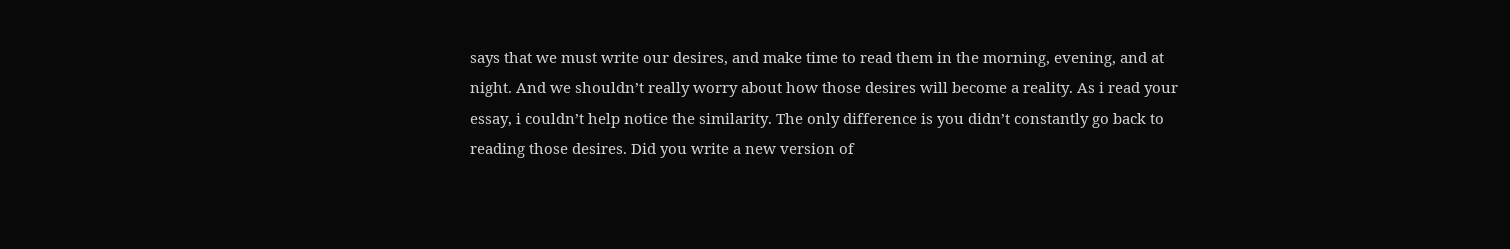says that we must write our desires, and make time to read them in the morning, evening, and at night. And we shouldn’t really worry about how those desires will become a reality. As i read your essay, i couldn’t help notice the similarity. The only difference is you didn’t constantly go back to reading those desires. Did you write a new version of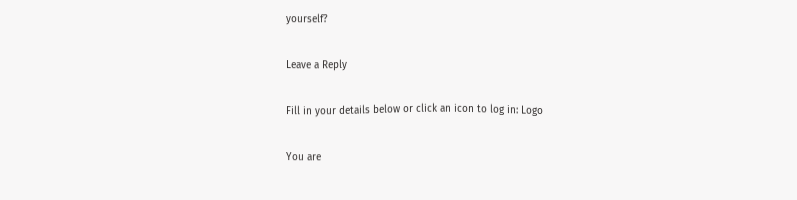yourself?

Leave a Reply

Fill in your details below or click an icon to log in: Logo

You are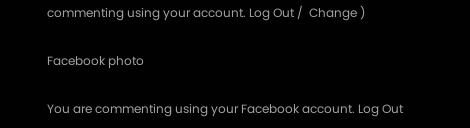commenting using your account. Log Out /  Change )

Facebook photo

You are commenting using your Facebook account. Log Out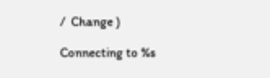/  Change )

Connecting to %s